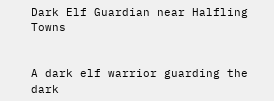Dark Elf Guardian near Halfling Towns


A dark elf warrior guarding the dark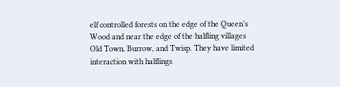elf controlled forests on the edge of the Queen’s Wood and near the edge of the halfling villages Old Town, Burrow, and Twisp. They have limited interaction with halflings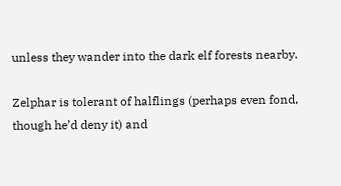unless they wander into the dark elf forests nearby.

Zelphar is tolerant of halflings (perhaps even fond, though he’d deny it) and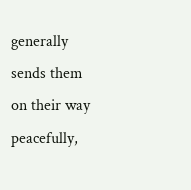generally sends them on their way peacefully,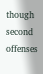though second offenses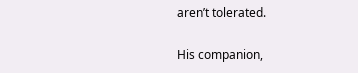aren’t tolerated.

His companion,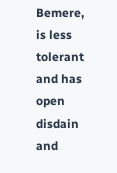Bemere, is less tolerant and has open disdain and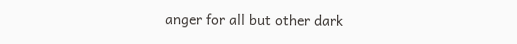anger for all but other dark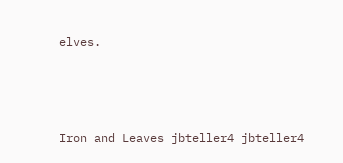elves.



Iron and Leaves jbteller4 jbteller4